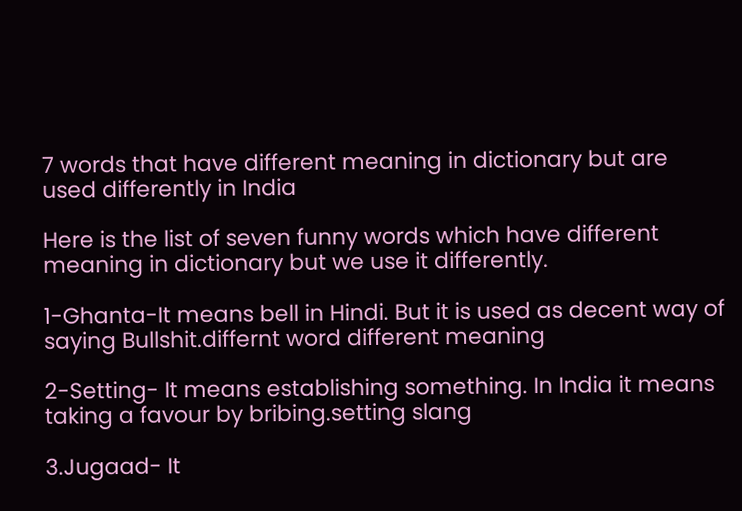7 words that have different meaning in dictionary but are used differently in India

Here is the list of seven funny words which have different meaning in dictionary but we use it differently.

1-Ghanta-It means bell in Hindi. But it is used as decent way of saying Bullshit.differnt word different meaning

2-Setting- It means establishing something. In India it means taking a favour by bribing.setting slang

3.Jugaad- It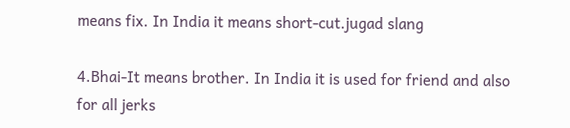means fix. In India it means short-cut.jugad slang

4.Bhai-It means brother. In India it is used for friend and also for all jerks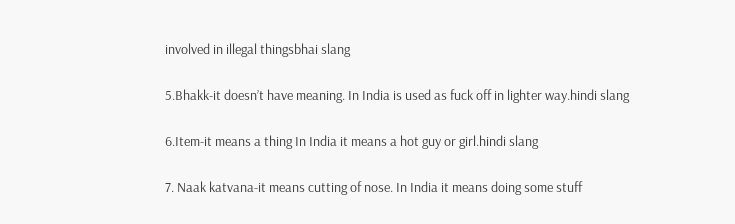involved in illegal thingsbhai slang

5.Bhakk-it doesn’t have meaning. In India is used as fuck off in lighter way.hindi slang

6.Item-it means a thing In India it means a hot guy or girl.hindi slang

7. Naak katvana-it means cutting of nose. In India it means doing some stuff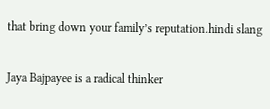that bring down your family’s reputation.hindi slang

Jaya Bajpayee is a radical thinker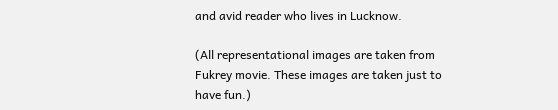and avid reader who lives in Lucknow.

(All representational images are taken from Fukrey movie. These images are taken just to have fun.)